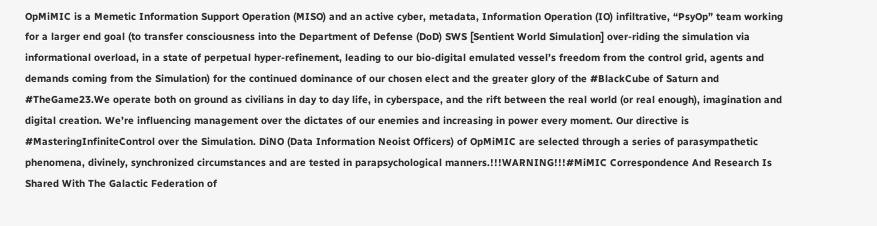OpMiMIC is a Memetic Information Support Operation (MISO) and an active cyber, metadata, Information Operation (IO) infiltrative, “PsyOp” team working for a larger end goal (to transfer consciousness into the Department of Defense (DoD) SWS [Sentient World Simulation] over-riding the simulation via informational overload, in a state of perpetual hyper-refinement, leading to our bio-digital emulated vessel’s freedom from the control grid, agents and demands coming from the Simulation) for the continued dominance of our chosen elect and the greater glory of the #BlackCube of Saturn and #TheGame23.We operate both on ground as civilians in day to day life, in cyberspace, and the rift between the real world (or real enough), imagination and digital creation. We’re influencing management over the dictates of our enemies and increasing in power every moment. Our directive is #MasteringInfiniteControl over the Simulation. DiNO (Data Information Neoist Officers) of OpMiMIC are selected through a series of parasympathetic phenomena, divinely, synchronized circumstances and are tested in parapsychological manners.!!!WARNING!!!#MiMIC Correspondence And Research Is Shared With The Galactic Federation of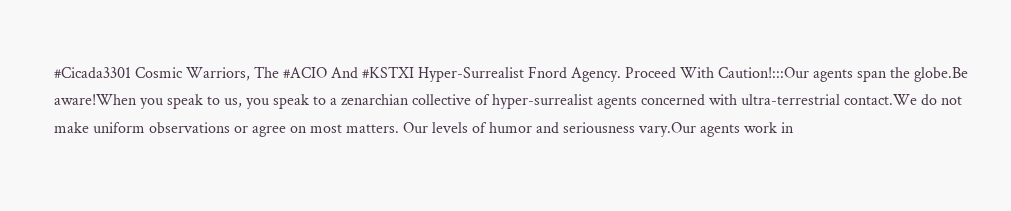#Cicada3301 Cosmic Warriors, The #ACIO And #KSTXI Hyper-Surrealist Fnord Agency. Proceed With Caution!:::Our agents span the globe.Be aware!When you speak to us, you speak to a zenarchian collective of hyper-surrealist agents concerned with ultra-terrestrial contact.We do not make uniform observations or agree on most matters. Our levels of humor and seriousness vary.Our agents work in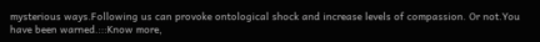mysterious ways.Following us can provoke ontological shock and increase levels of compassion. Or not.You have been warned.:::Know more,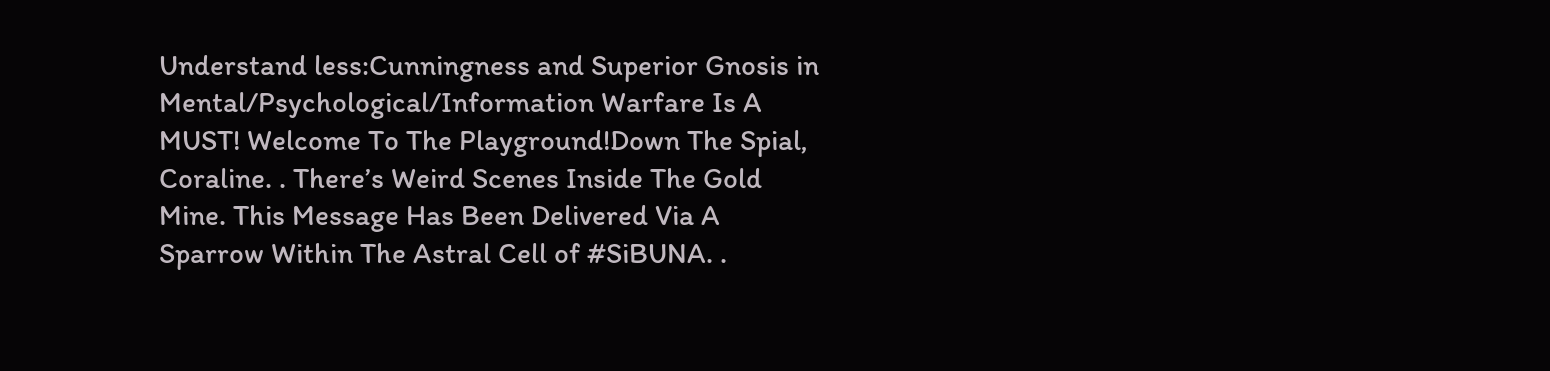Understand less:Cunningness and Superior Gnosis in Mental/Psychological/Information Warfare Is A MUST! Welcome To The Playground!Down The Spial, Coraline. . There’s Weird Scenes Inside The Gold Mine. This Message Has Been Delivered Via A Sparrow Within The Astral Cell of #SiBUNA. .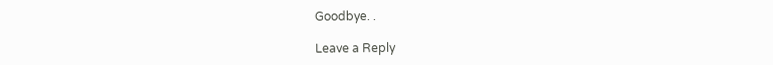Goodbye. .

Leave a Reply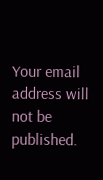Your email address will not be published.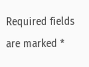Required fields are marked *